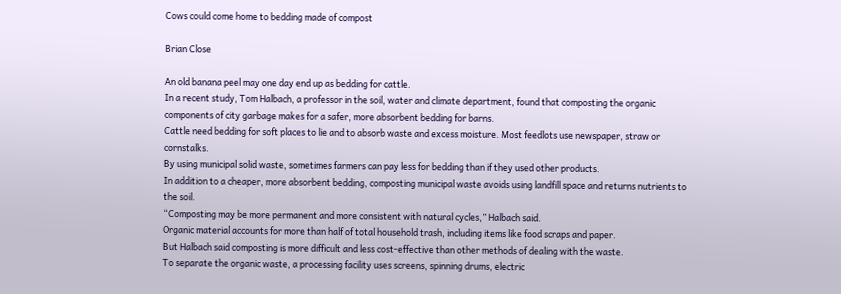Cows could come home to bedding made of compost

Brian Close

An old banana peel may one day end up as bedding for cattle.
In a recent study, Tom Halbach, a professor in the soil, water and climate department, found that composting the organic components of city garbage makes for a safer, more absorbent bedding for barns.
Cattle need bedding for soft places to lie and to absorb waste and excess moisture. Most feedlots use newspaper, straw or cornstalks.
By using municipal solid waste, sometimes farmers can pay less for bedding than if they used other products.
In addition to a cheaper, more absorbent bedding, composting municipal waste avoids using landfill space and returns nutrients to the soil.
“Composting may be more permanent and more consistent with natural cycles,” Halbach said.
Organic material accounts for more than half of total household trash, including items like food scraps and paper.
But Halbach said composting is more difficult and less cost-effective than other methods of dealing with the waste.
To separate the organic waste, a processing facility uses screens, spinning drums, electric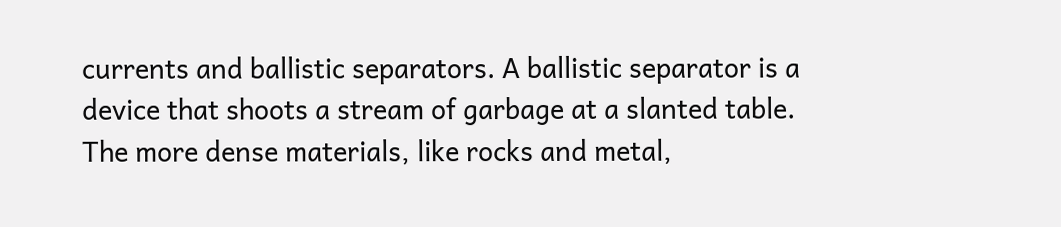currents and ballistic separators. A ballistic separator is a device that shoots a stream of garbage at a slanted table. The more dense materials, like rocks and metal,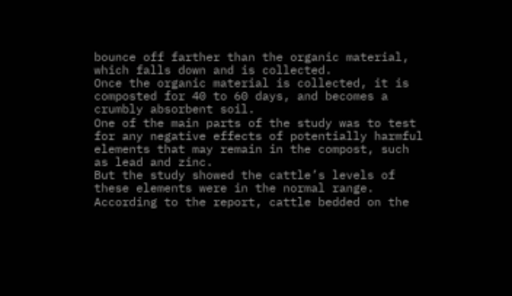bounce off farther than the organic material, which falls down and is collected.
Once the organic material is collected, it is composted for 40 to 60 days, and becomes a crumbly absorbent soil.
One of the main parts of the study was to test for any negative effects of potentially harmful elements that may remain in the compost, such as lead and zinc.
But the study showed the cattle’s levels of these elements were in the normal range. According to the report, cattle bedded on the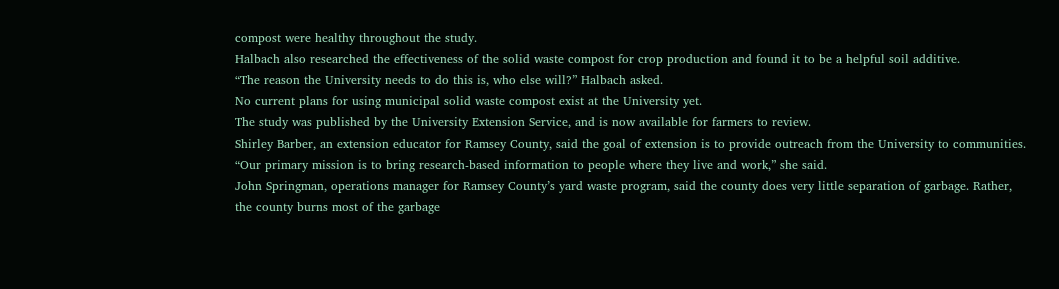compost were healthy throughout the study.
Halbach also researched the effectiveness of the solid waste compost for crop production and found it to be a helpful soil additive.
“The reason the University needs to do this is, who else will?” Halbach asked.
No current plans for using municipal solid waste compost exist at the University yet.
The study was published by the University Extension Service, and is now available for farmers to review.
Shirley Barber, an extension educator for Ramsey County, said the goal of extension is to provide outreach from the University to communities.
“Our primary mission is to bring research-based information to people where they live and work,” she said.
John Springman, operations manager for Ramsey County’s yard waste program, said the county does very little separation of garbage. Rather, the county burns most of the garbage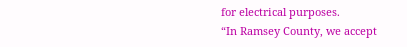for electrical purposes.
“In Ramsey County, we accept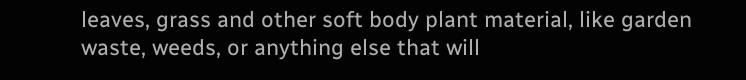leaves, grass and other soft body plant material, like garden waste, weeds, or anything else that will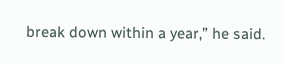break down within a year,” he said.